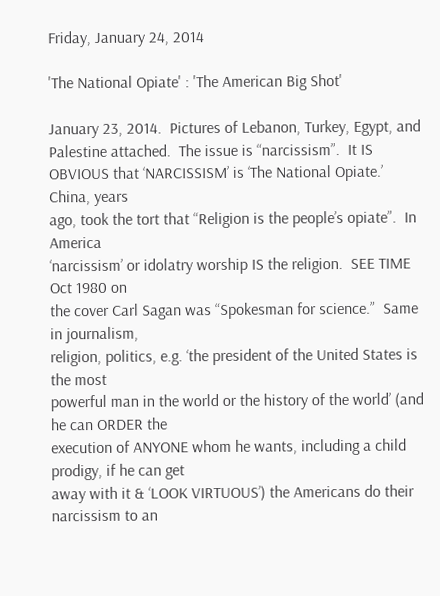Friday, January 24, 2014

'The National Opiate' : 'The American Big Shot'

January 23, 2014.  Pictures of Lebanon, Turkey, Egypt, and Palestine attached.  The issue is “narcissism”.  It IS OBVIOUS that ‘NARCISSISM’ is ‘The National Opiate.’  China, years
ago, took the tort that “Religion is the people’s opiate”.  In America
‘narcissism’ or idolatry worship IS the religion.  SEE TIME Oct 1980 on
the cover Carl Sagan was “Spokesman for science.”  Same in journalism,
religion, politics, e.g. ‘the president of the United States is the most
powerful man in the world or the history of the world’ (and he can ORDER the
execution of ANYONE whom he wants, including a child prodigy, if he can get
away with it & ‘LOOK VIRTUOUS’) the Americans do their narcissism to an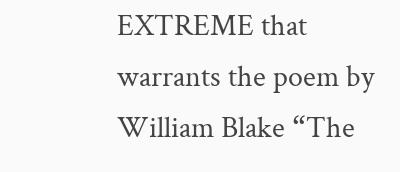EXTREME that warrants the poem by William Blake “The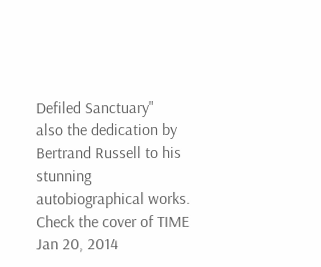Defiled Sanctuary"
also the dedication by Bertrand Russell to his stunning autobiographical works.
Check the cover of TIME Jan 20, 2014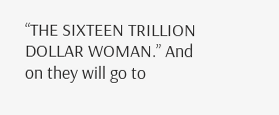“THE SIXTEEN TRILLION DOLLAR WOMAN.” And
on they will go to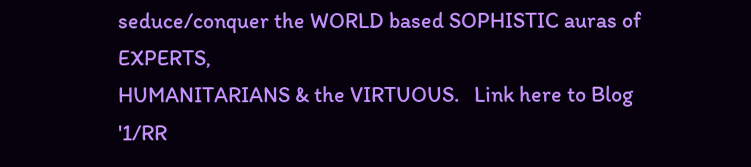seduce/conquer the WORLD based SOPHISTIC auras of EXPERTS,
HUMANITARIANS & the VIRTUOUS.   Link here to Blog '1/RR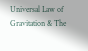Universal Law of Gravitation & The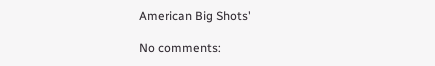American Big Shots'

No comments: